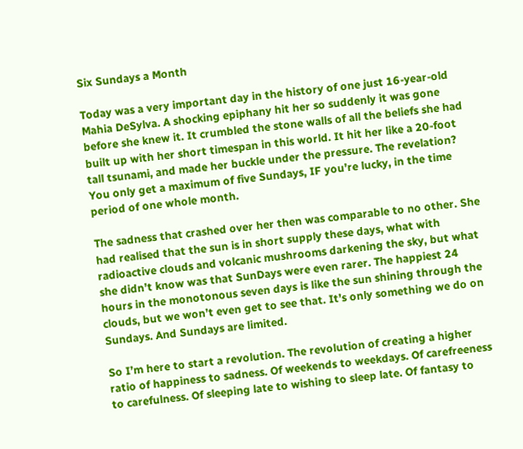Six Sundays a Month

Today was a very important day in the history of one just 16-year-old Mahia DeSylva. A shocking epiphany hit her so suddenly it was gone before she knew it. It crumbled the stone walls of all the beliefs she had built up with her short timespan in this world. It hit her like a 20-foot tall tsunami, and made her buckle under the pressure. The revelation? You only get a maximum of five Sundays, IF you’re lucky, in the time period of one whole month.

The sadness that crashed over her then was comparable to no other. She had realised that the sun is in short supply these days, what with radioactive clouds and volcanic mushrooms darkening the sky, but what she didn’t know was that SunDays were even rarer. The happiest 24 hours in the monotonous seven days is like the sun shining through the clouds, but we won’t even get to see that. It’s only something we do on Sundays. And Sundays are limited.

So I’m here to start a revolution. The revolution of creating a higher ratio of happiness to sadness. Of weekends to weekdays. Of carefreeness to carefulness. Of sleeping late to wishing to sleep late. Of fantasy to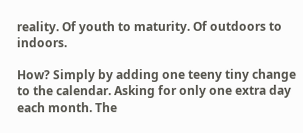reality. Of youth to maturity. Of outdoors to indoors.

How? Simply by adding one teeny tiny change to the calendar. Asking for only one extra day each month. The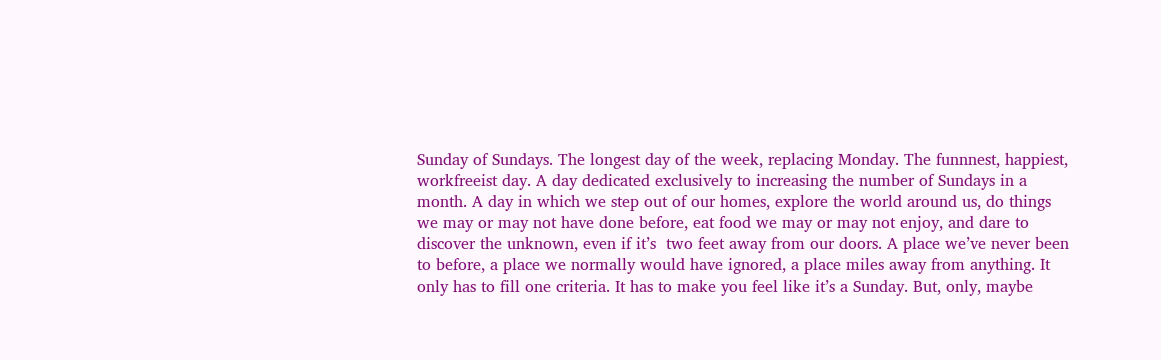Sunday of Sundays. The longest day of the week, replacing Monday. The funnnest, happiest, workfreeist day. A day dedicated exclusively to increasing the number of Sundays in a month. A day in which we step out of our homes, explore the world around us, do things we may or may not have done before, eat food we may or may not enjoy, and dare to discover the unknown, even if it’s  two feet away from our doors. A place we’ve never been to before, a place we normally would have ignored, a place miles away from anything. It only has to fill one criteria. It has to make you feel like it’s a Sunday. But, only, maybe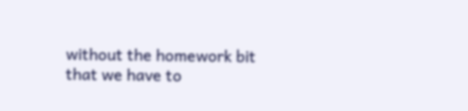without the homework bit that we have to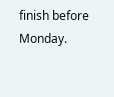finish before Monday.